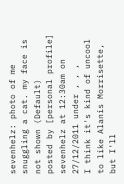sevenhelz: photo of me snuggling a cat. my face is not shown (Default)
posted by [personal profile] sevenhelz at 12:30am on 27/12/2011 under , , ,
I think it's kind of uncool to like Alanis Morrisette, but I'll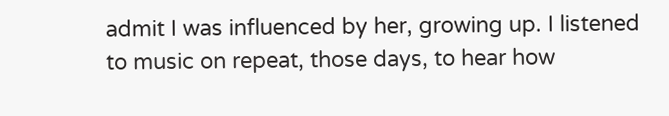admit I was influenced by her, growing up. I listened to music on repeat, those days, to hear how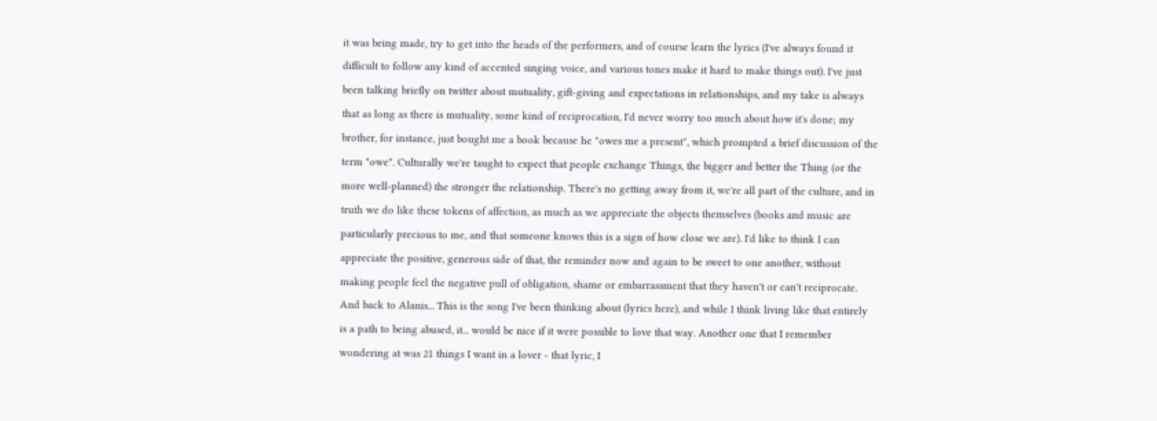it was being made, try to get into the heads of the performers, and of course learn the lyrics (I've always found it difficult to follow any kind of accented singing voice, and various tones make it hard to make things out). I've just been talking briefly on twitter about mutuality, gift-giving and expectations in relationships, and my take is always that as long as there is mutuality, some kind of reciprocation, I'd never worry too much about how it's done; my brother, for instance, just bought me a book because he "owes me a present", which prompted a brief discussion of the term "owe". Culturally we're taught to expect that people exchange Things, the bigger and better the Thing (or the more well-planned) the stronger the relationship. There's no getting away from it, we're all part of the culture, and in truth we do like these tokens of affection, as much as we appreciate the objects themselves (books and music are particularly precious to me, and that someone knows this is a sign of how close we are). I'd like to think I can appreciate the positive, generous side of that, the reminder now and again to be sweet to one another, without making people feel the negative pull of obligation, shame or embarrassment that they haven't or can't reciprocate. And back to Alanis... This is the song I've been thinking about (lyrics here), and while I think living like that entirely is a path to being abused, it... would be nice if it were possible to love that way. Another one that I remember wondering at was 21 things I want in a lover - that lyric, I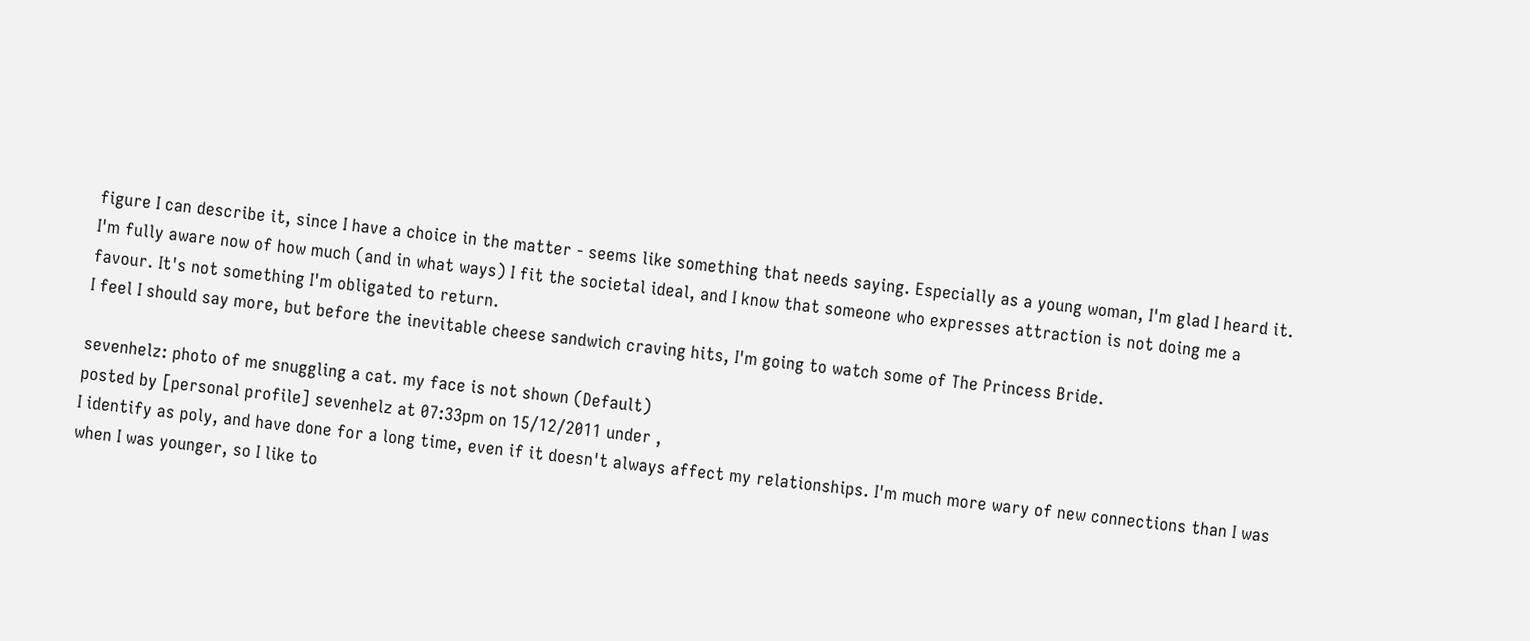figure I can describe it, since I have a choice in the matter - seems like something that needs saying. Especially as a young woman, I'm glad I heard it. I'm fully aware now of how much (and in what ways) I fit the societal ideal, and I know that someone who expresses attraction is not doing me a favour. It's not something I'm obligated to return.
I feel I should say more, but before the inevitable cheese sandwich craving hits, I'm going to watch some of The Princess Bride.

sevenhelz: photo of me snuggling a cat. my face is not shown (Default)
posted by [personal profile] sevenhelz at 07:33pm on 15/12/2011 under ,
I identify as poly, and have done for a long time, even if it doesn't always affect my relationships. I'm much more wary of new connections than I was when I was younger, so I like to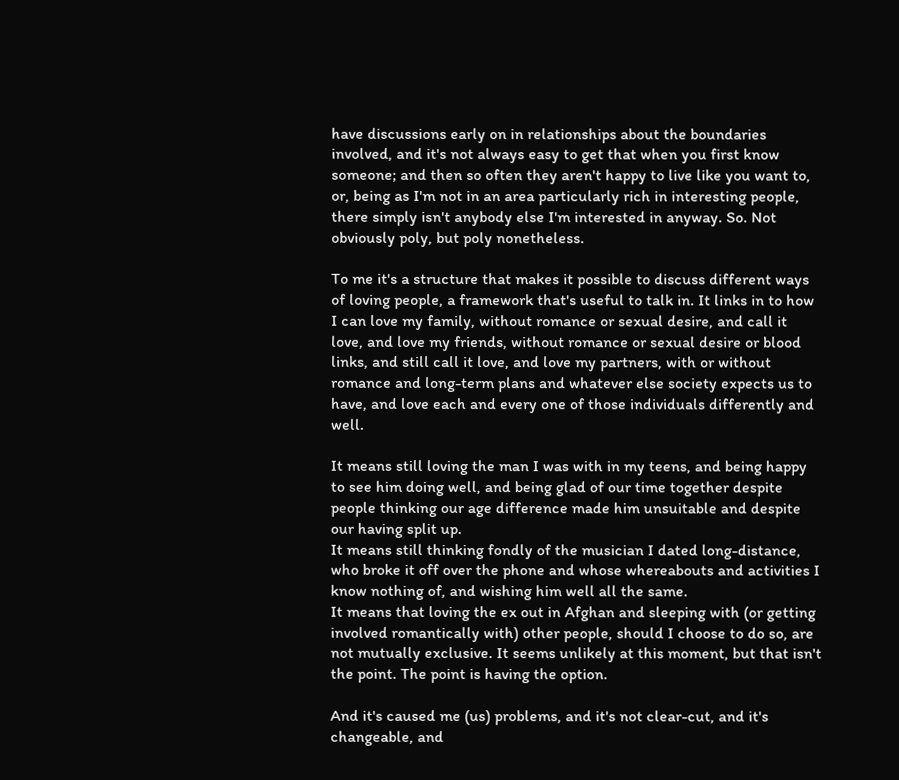have discussions early on in relationships about the boundaries involved, and it's not always easy to get that when you first know someone; and then so often they aren't happy to live like you want to, or, being as I'm not in an area particularly rich in interesting people, there simply isn't anybody else I'm interested in anyway. So. Not obviously poly, but poly nonetheless.

To me it's a structure that makes it possible to discuss different ways of loving people, a framework that's useful to talk in. It links in to how I can love my family, without romance or sexual desire, and call it love, and love my friends, without romance or sexual desire or blood links, and still call it love, and love my partners, with or without romance and long-term plans and whatever else society expects us to have, and love each and every one of those individuals differently and well.

It means still loving the man I was with in my teens, and being happy to see him doing well, and being glad of our time together despite people thinking our age difference made him unsuitable and despite our having split up.
It means still thinking fondly of the musician I dated long-distance, who broke it off over the phone and whose whereabouts and activities I know nothing of, and wishing him well all the same.
It means that loving the ex out in Afghan and sleeping with (or getting involved romantically with) other people, should I choose to do so, are not mutually exclusive. It seems unlikely at this moment, but that isn't the point. The point is having the option.

And it's caused me (us) problems, and it's not clear-cut, and it's changeable, and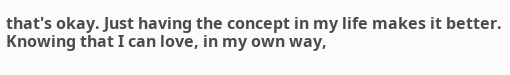that's okay. Just having the concept in my life makes it better. Knowing that I can love, in my own way,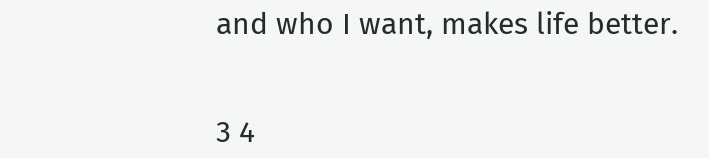and who I want, makes life better.


3 4